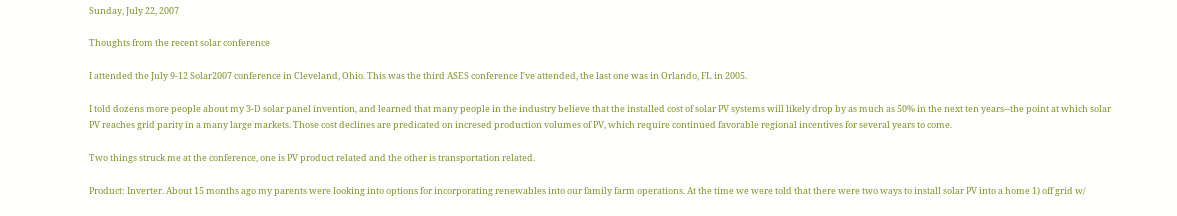Sunday, July 22, 2007

Thoughts from the recent solar conference

I attended the July 9-12 Solar2007 conference in Cleveland, Ohio. This was the third ASES conference I've attended, the last one was in Orlando, FL in 2005.

I told dozens more people about my 3-D solar panel invention, and learned that many people in the industry believe that the installed cost of solar PV systems will likely drop by as much as 50% in the next ten years--the point at which solar PV reaches grid parity in a many large markets. Those cost declines are predicated on incresed production volumes of PV, which require continued favorable regional incentives for several years to come.

Two things struck me at the conference, one is PV product related and the other is transportation related.

Product: Inverter. About 15 months ago my parents were looking into options for incorporating renewables into our family farm operations. At the time we were told that there were two ways to install solar PV into a home 1) off grid w/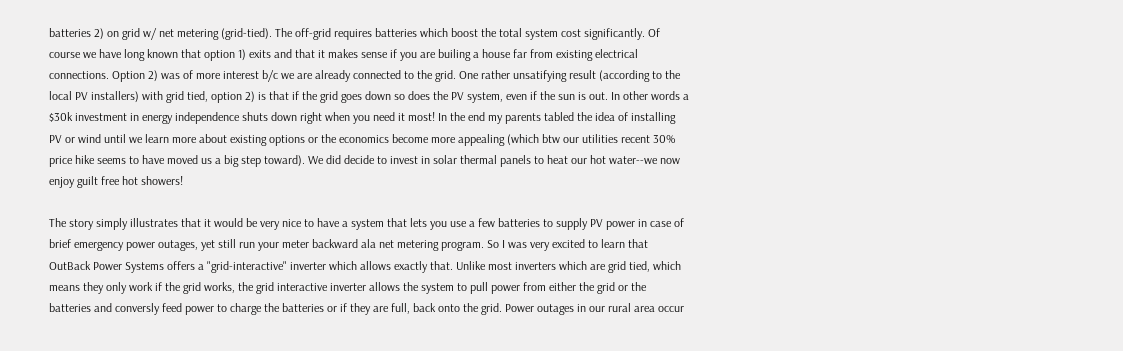batteries 2) on grid w/ net metering (grid-tied). The off-grid requires batteries which boost the total system cost significantly. Of course we have long known that option 1) exits and that it makes sense if you are builing a house far from existing electrical connections. Option 2) was of more interest b/c we are already connected to the grid. One rather unsatifying result (according to the local PV installers) with grid tied, option 2) is that if the grid goes down so does the PV system, even if the sun is out. In other words a $30k investment in energy independence shuts down right when you need it most! In the end my parents tabled the idea of installing PV or wind until we learn more about existing options or the economics become more appealing (which btw our utilities recent 30% price hike seems to have moved us a big step toward). We did decide to invest in solar thermal panels to heat our hot water--we now enjoy guilt free hot showers!

The story simply illustrates that it would be very nice to have a system that lets you use a few batteries to supply PV power in case of brief emergency power outages, yet still run your meter backward ala net metering program. So I was very excited to learn that OutBack Power Systems offers a "grid-interactive" inverter which allows exactly that. Unlike most inverters which are grid tied, which means they only work if the grid works, the grid interactive inverter allows the system to pull power from either the grid or the batteries and conversly feed power to charge the batteries or if they are full, back onto the grid. Power outages in our rural area occur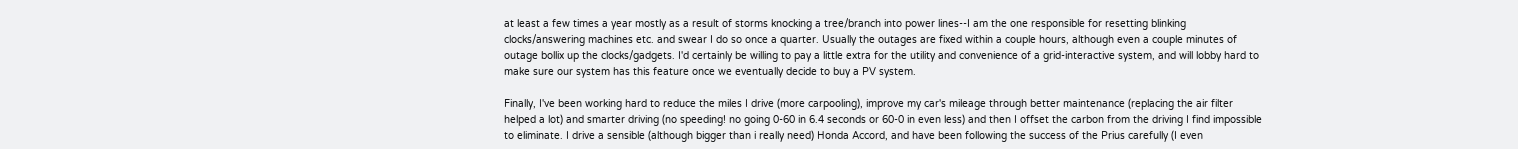at least a few times a year mostly as a result of storms knocking a tree/branch into power lines--I am the one responsible for resetting blinking clocks/answering machines etc. and swear I do so once a quarter. Usually the outages are fixed within a couple hours, although even a couple minutes of outage bollix up the clocks/gadgets. I'd certainly be willing to pay a little extra for the utility and convenience of a grid-interactive system, and will lobby hard to make sure our system has this feature once we eventually decide to buy a PV system.

Finally, I've been working hard to reduce the miles I drive (more carpooling), improve my car's mileage through better maintenance (replacing the air filter helped a lot) and smarter driving (no speeding! no going 0-60 in 6.4 seconds or 60-0 in even less) and then I offset the carbon from the driving I find impossible to eliminate. I drive a sensible (although bigger than i really need) Honda Accord, and have been following the success of the Prius carefully (I even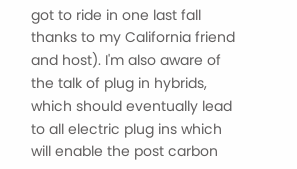got to ride in one last fall thanks to my California friend and host). I'm also aware of the talk of plug in hybrids, which should eventually lead to all electric plug ins which will enable the post carbon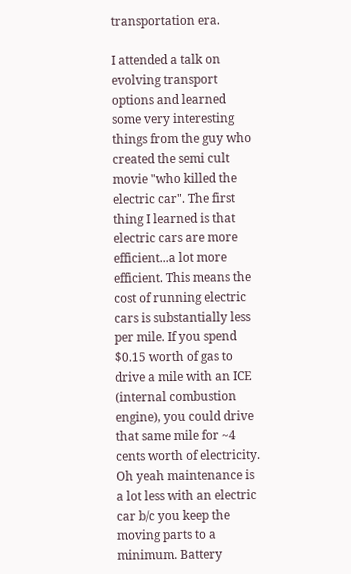transportation era.

I attended a talk on evolving transport options and learned some very interesting things from the guy who created the semi cult movie "who killed the electric car". The first thing I learned is that electric cars are more efficient...a lot more efficient. This means the cost of running electric cars is substantially less per mile. If you spend $0.15 worth of gas to drive a mile with an ICE (internal combustion engine), you could drive that same mile for ~4 cents worth of electricity. Oh yeah maintenance is a lot less with an electric car b/c you keep the moving parts to a minimum. Battery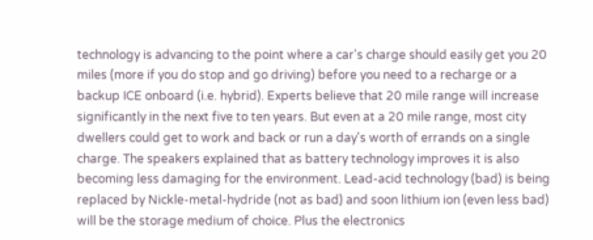technology is advancing to the point where a car's charge should easily get you 20 miles (more if you do stop and go driving) before you need to a recharge or a backup ICE onboard (i.e. hybrid). Experts believe that 20 mile range will increase significantly in the next five to ten years. But even at a 20 mile range, most city dwellers could get to work and back or run a day's worth of errands on a single charge. The speakers explained that as battery technology improves it is also becoming less damaging for the environment. Lead-acid technology (bad) is being replaced by Nickle-metal-hydride (not as bad) and soon lithium ion (even less bad) will be the storage medium of choice. Plus the electronics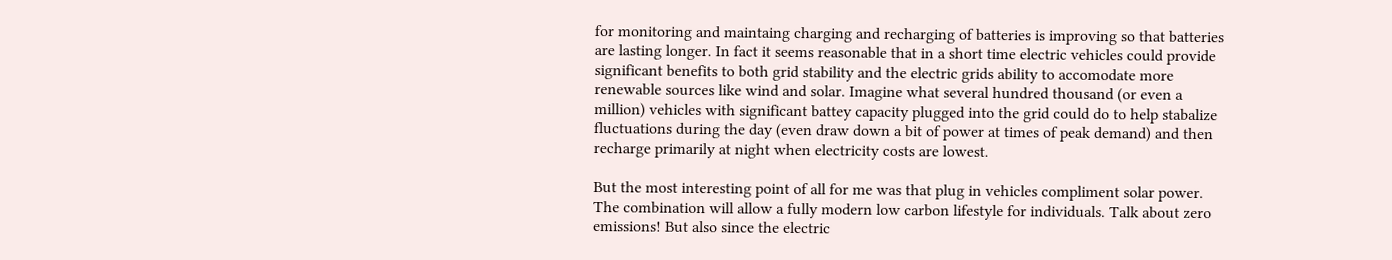for monitoring and maintaing charging and recharging of batteries is improving so that batteries are lasting longer. In fact it seems reasonable that in a short time electric vehicles could provide significant benefits to both grid stability and the electric grids ability to accomodate more renewable sources like wind and solar. Imagine what several hundred thousand (or even a million) vehicles with significant battey capacity plugged into the grid could do to help stabalize fluctuations during the day (even draw down a bit of power at times of peak demand) and then recharge primarily at night when electricity costs are lowest.

But the most interesting point of all for me was that plug in vehicles compliment solar power. The combination will allow a fully modern low carbon lifestyle for individuals. Talk about zero emissions! But also since the electric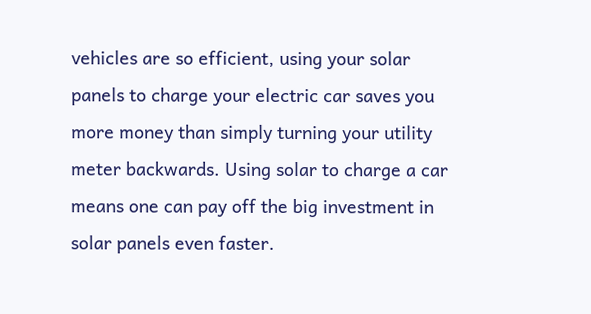vehicles are so efficient, using your solar panels to charge your electric car saves you more money than simply turning your utility meter backwards. Using solar to charge a car means one can pay off the big investment in solar panels even faster.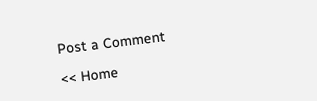Post a Comment

<< Home